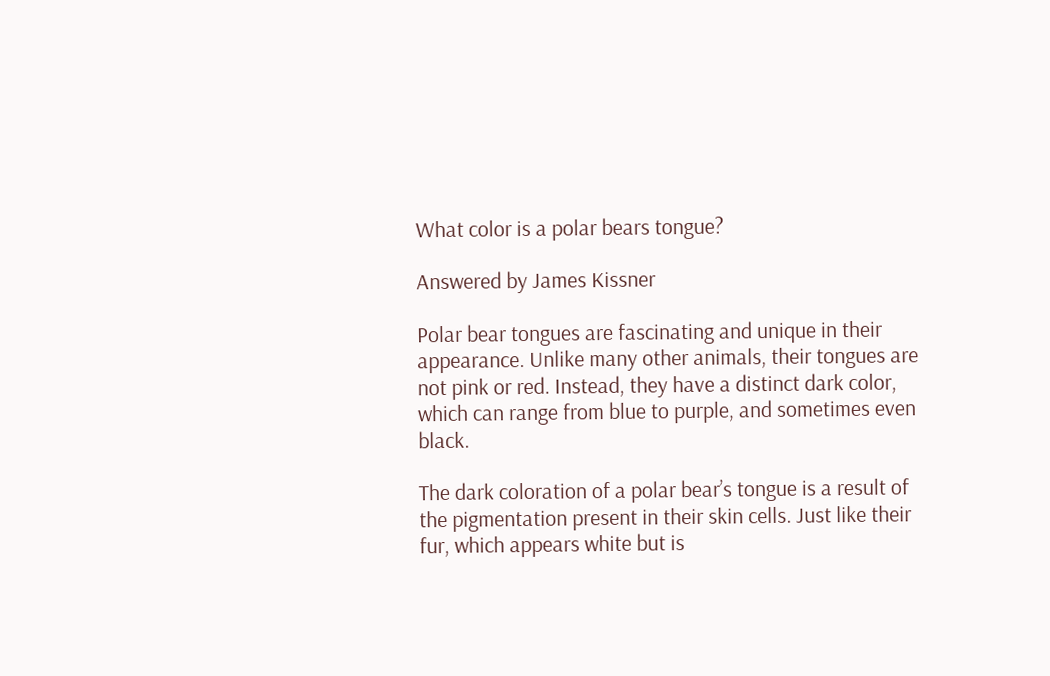What color is a polar bears tongue?

Answered by James Kissner

Polar bear tongues are fascinating and unique in their appearance. Unlike many other animals, their tongues are not pink or red. Instead, they have a distinct dark color, which can range from blue to purple, and sometimes even black.

The dark coloration of a polar bear’s tongue is a result of the pigmentation present in their skin cells. Just like their fur, which appears white but is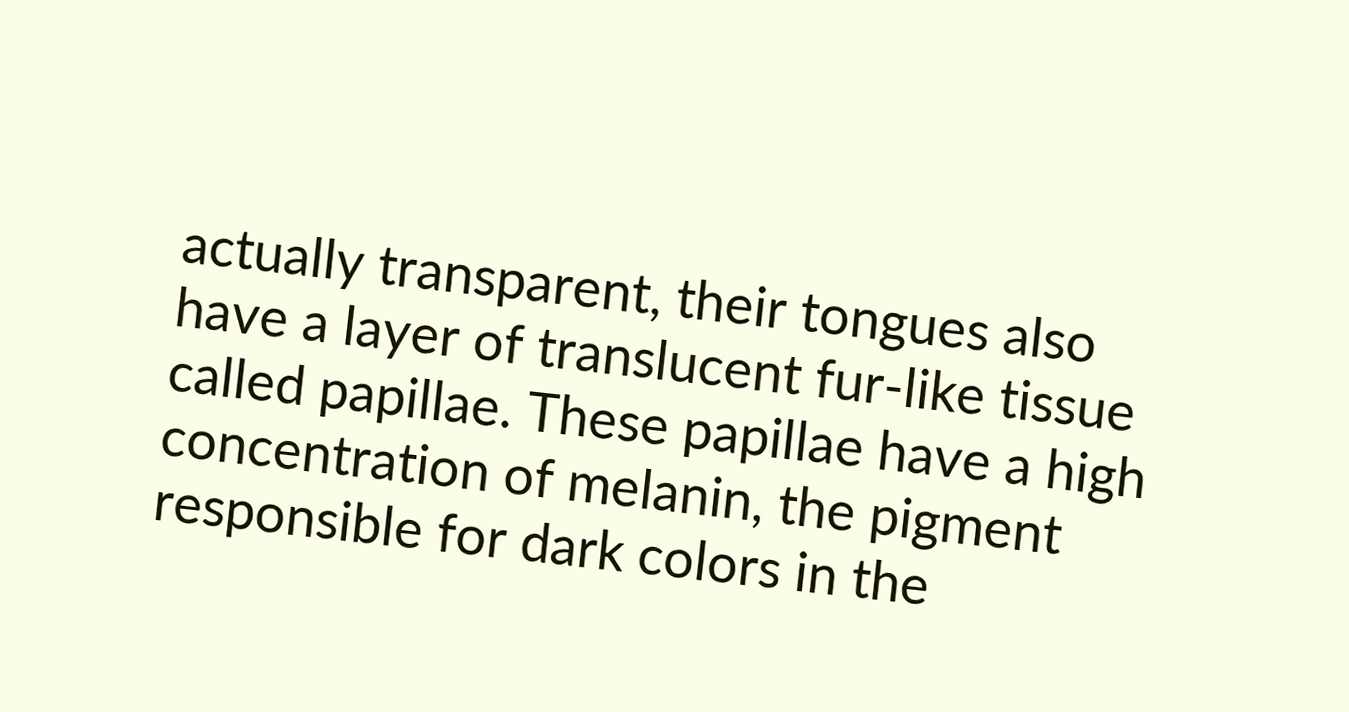actually transparent, their tongues also have a layer of translucent fur-like tissue called papillae. These papillae have a high concentration of melanin, the pigment responsible for dark colors in the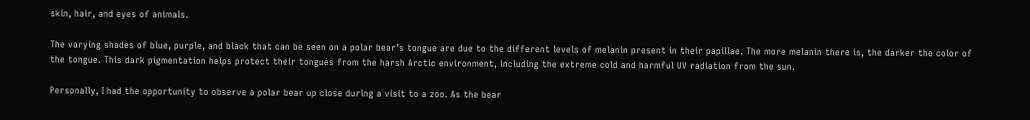skin, hair, and eyes of animals.

The varying shades of blue, purple, and black that can be seen on a polar bear’s tongue are due to the different levels of melanin present in their papillae. The more melanin there is, the darker the color of the tongue. This dark pigmentation helps protect their tongues from the harsh Arctic environment, including the extreme cold and harmful UV radiation from the sun.

Personally, I had the opportunity to observe a polar bear up close during a visit to a zoo. As the bear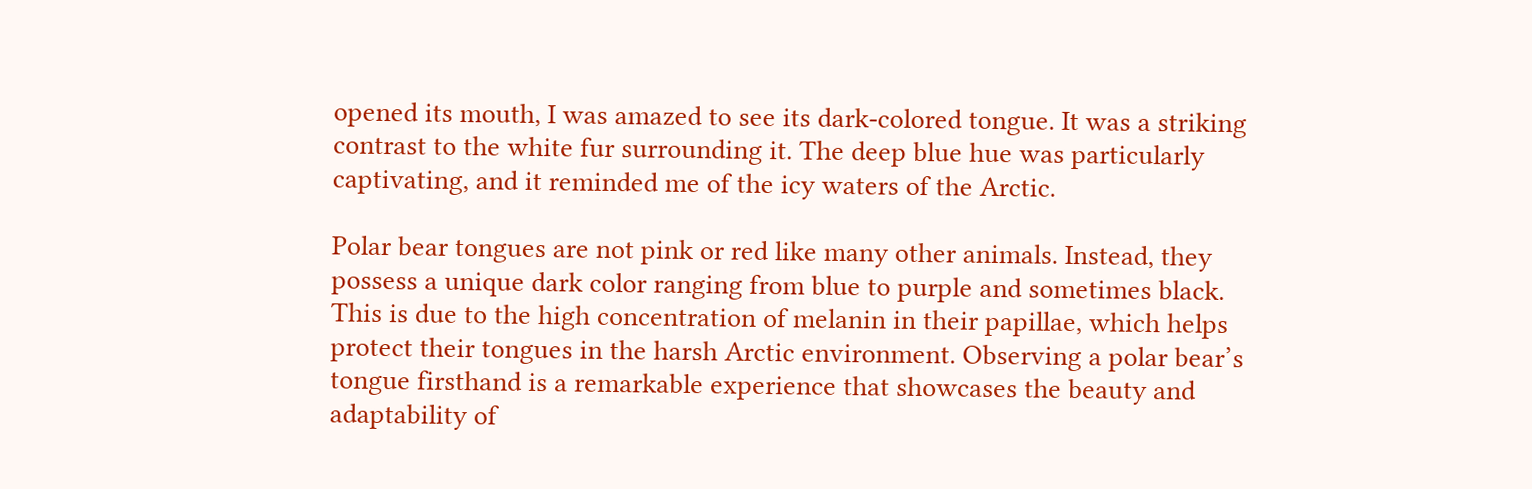opened its mouth, I was amazed to see its dark-colored tongue. It was a striking contrast to the white fur surrounding it. The deep blue hue was particularly captivating, and it reminded me of the icy waters of the Arctic.

Polar bear tongues are not pink or red like many other animals. Instead, they possess a unique dark color ranging from blue to purple and sometimes black. This is due to the high concentration of melanin in their papillae, which helps protect their tongues in the harsh Arctic environment. Observing a polar bear’s tongue firsthand is a remarkable experience that showcases the beauty and adaptability of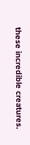these incredible creatures.